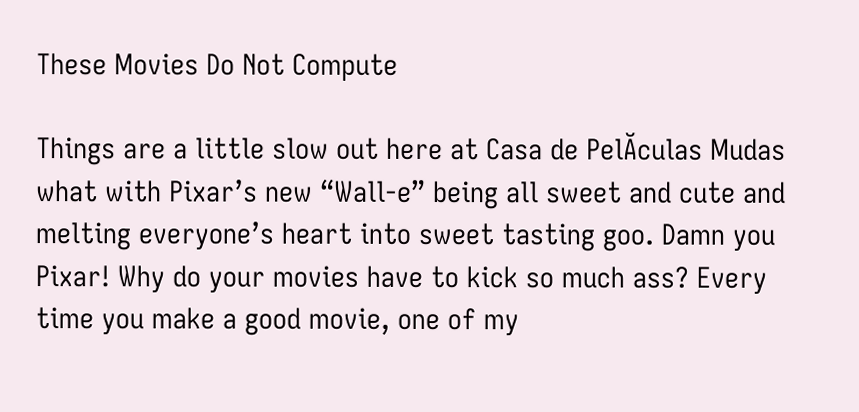These Movies Do Not Compute

Things are a little slow out here at Casa de PelĂculas Mudas what with Pixar’s new “Wall-e” being all sweet and cute and melting everyone’s heart into sweet tasting goo. Damn you Pixar! Why do your movies have to kick so much ass? Every time you make a good movie, one of my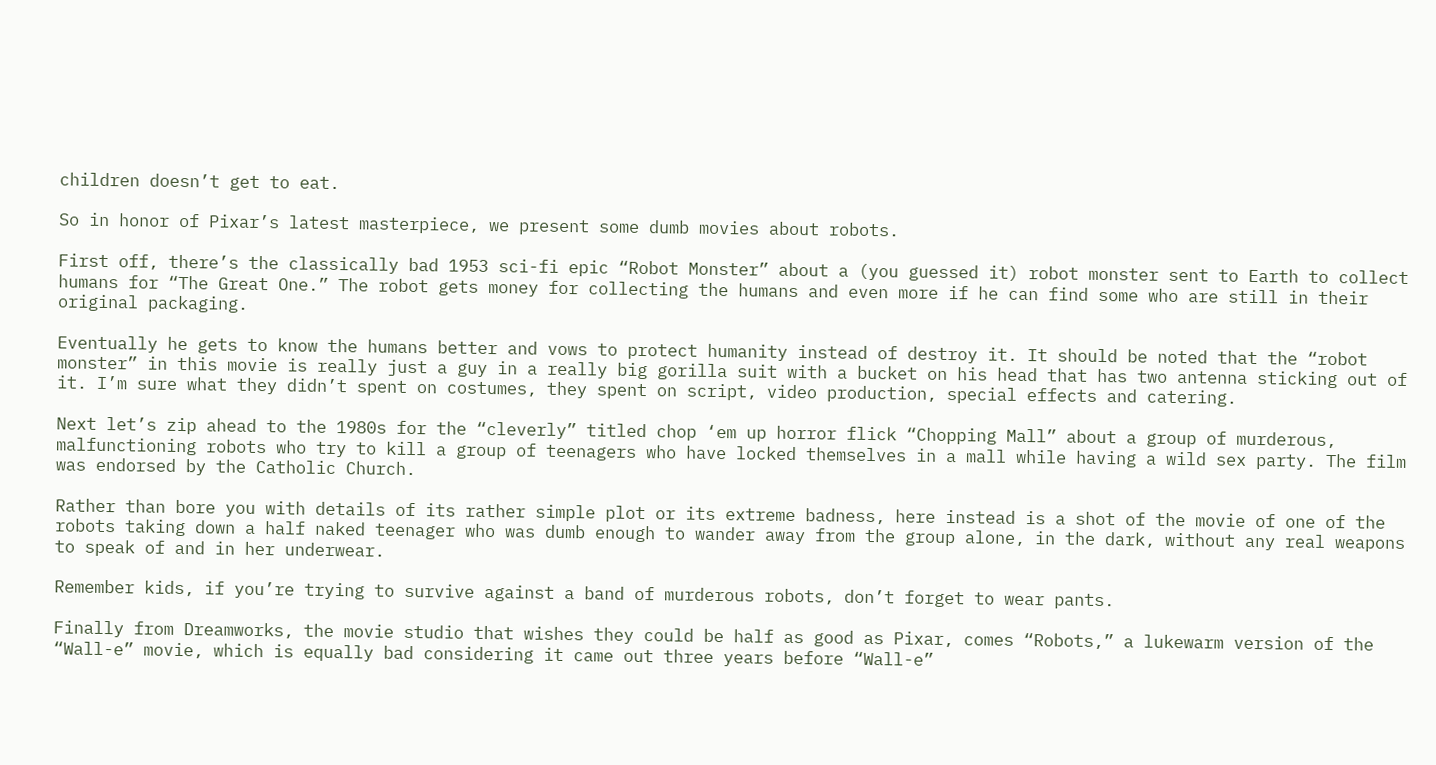children doesn’t get to eat.

So in honor of Pixar’s latest masterpiece, we present some dumb movies about robots.

First off, there’s the classically bad 1953 sci-fi epic “Robot Monster” about a (you guessed it) robot monster sent to Earth to collect humans for “The Great One.” The robot gets money for collecting the humans and even more if he can find some who are still in their original packaging.

Eventually he gets to know the humans better and vows to protect humanity instead of destroy it. It should be noted that the “robot monster” in this movie is really just a guy in a really big gorilla suit with a bucket on his head that has two antenna sticking out of it. I’m sure what they didn’t spent on costumes, they spent on script, video production, special effects and catering.

Next let’s zip ahead to the 1980s for the “cleverly” titled chop ‘em up horror flick “Chopping Mall” about a group of murderous, malfunctioning robots who try to kill a group of teenagers who have locked themselves in a mall while having a wild sex party. The film was endorsed by the Catholic Church.

Rather than bore you with details of its rather simple plot or its extreme badness, here instead is a shot of the movie of one of the robots taking down a half naked teenager who was dumb enough to wander away from the group alone, in the dark, without any real weapons to speak of and in her underwear.

Remember kids, if you’re trying to survive against a band of murderous robots, don’t forget to wear pants.

Finally from Dreamworks, the movie studio that wishes they could be half as good as Pixar, comes “Robots,” a lukewarm version of the “Wall-e” movie, which is equally bad considering it came out three years before “Wall-e”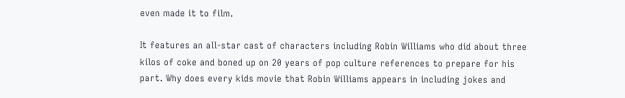even made it to film.

It features an all-star cast of characters including Robin Williams who did about three kilos of coke and boned up on 20 years of pop culture references to prepare for his part. Why does every kids movie that Robin Williams appears in including jokes and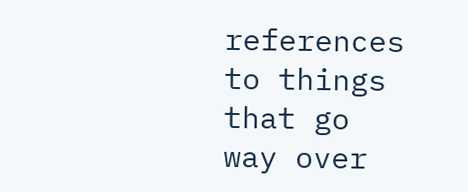references to things that go way over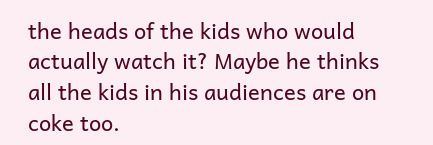the heads of the kids who would actually watch it? Maybe he thinks all the kids in his audiences are on coke too.